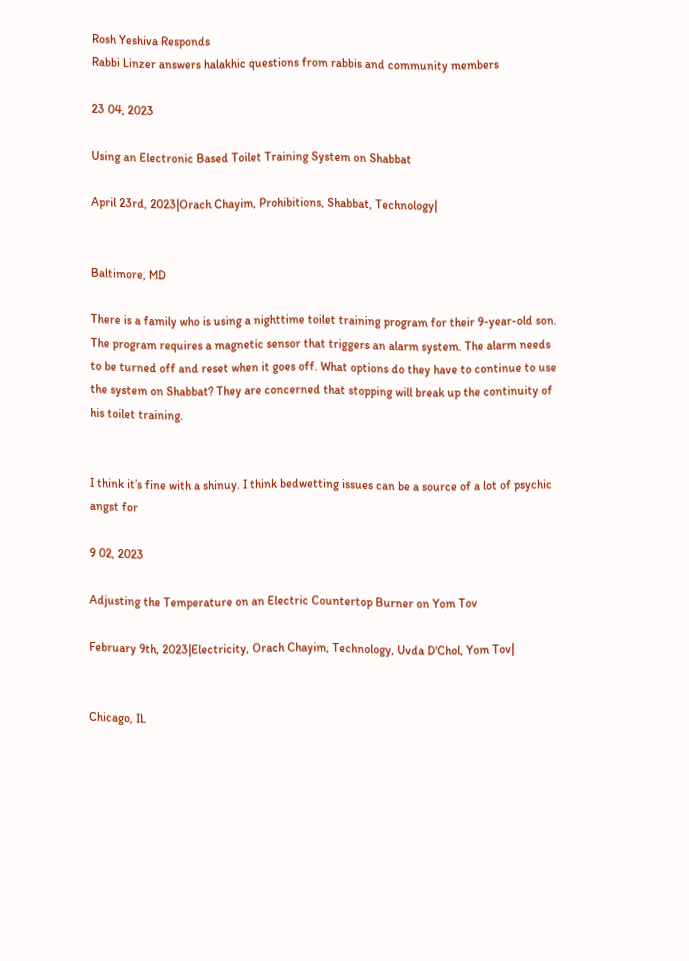Rosh Yeshiva Responds
Rabbi Linzer answers halakhic questions from rabbis and community members

23 04, 2023

Using an Electronic Based Toilet Training System on Shabbat

April 23rd, 2023|Orach Chayim, Prohibitions, Shabbat, Technology|


Baltimore, MD

There is a family who is using a nighttime toilet training program for their 9-year-old son. The program requires a magnetic sensor that triggers an alarm system. The alarm needs to be turned off and reset when it goes off. What options do they have to continue to use the system on Shabbat? They are concerned that stopping will break up the continuity of his toilet training.


I think it’s fine with a shinuy. I think bedwetting issues can be a source of a lot of psychic angst for

9 02, 2023

Adjusting the Temperature on an Electric Countertop Burner on Yom Tov

February 9th, 2023|Electricity, Orach Chayim, Technology, Uvda D'Chol, Yom Tov|


Chicago, IL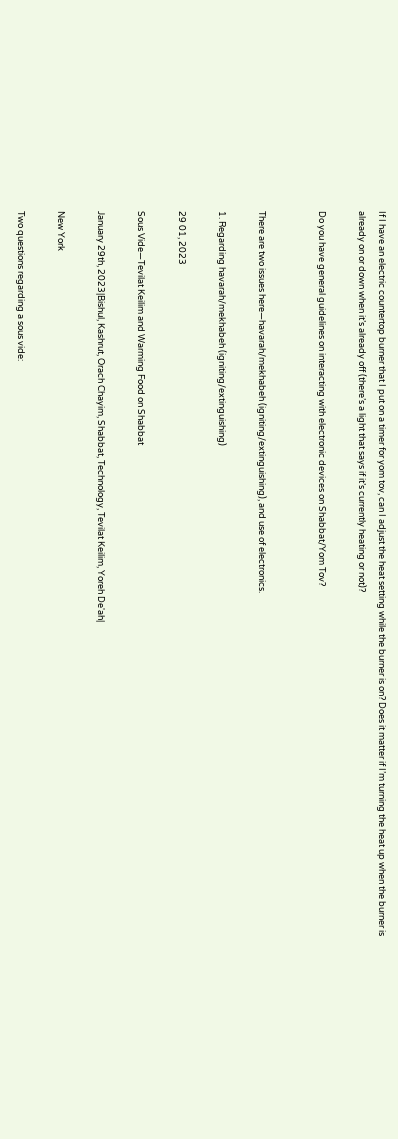If I have an electric countertop burner that I put on a timer for yom tov, can I adjust the heat setting while the burner is on? Does it matter if I’m turning the heat up when the burner is already on or down when it’s already off (there’s a light that says if it’s currently heating or not)?

Do you have general guidelines on interacting with electronic devices on Shabbat/Yom Tov?


There are two issues here—havarah/mekhabeh (igniting/extinguishing), and use of electronics.

1. Regarding havarah/mekhabeh (igniting/extinguishing)

29 01, 2023

Sous Vide—Tevilat Keilim and Warming Food on Shabbat

January 29th, 2023|Bishul, Kashrut, Orach Chayim, Shabbat, Technology, Tevilat Keilim, Yoreh De'ah|

New York

Two questions regarding a sous vide: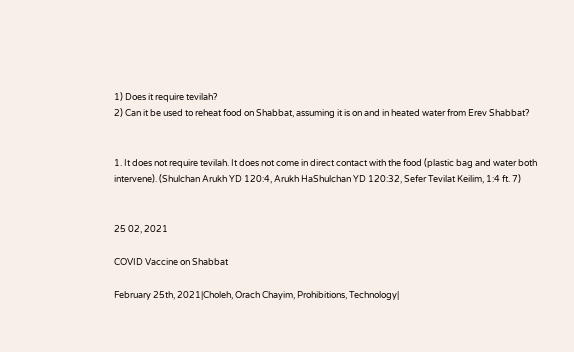1) Does it require tevilah?
2) Can it be used to reheat food on Shabbat, assuming it is on and in heated water from Erev Shabbat?


1. It does not require tevilah. It does not come in direct contact with the food (plastic bag and water both intervene). (Shulchan Arukh YD 120:4, Arukh HaShulchan YD 120:32, Sefer Tevilat Keilim, 1:4 ft. 7)


25 02, 2021

COVID Vaccine on Shabbat

February 25th, 2021|Choleh, Orach Chayim, Prohibitions, Technology|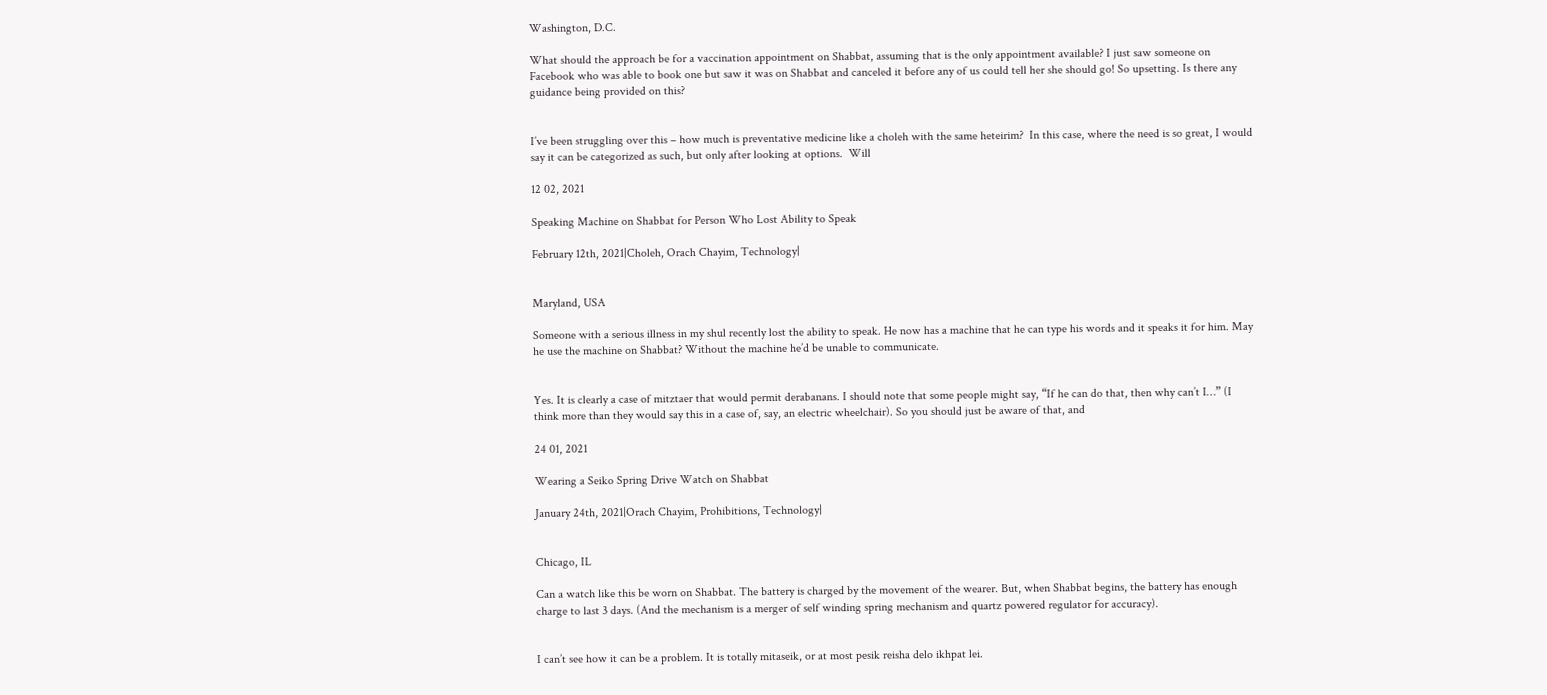Washington, D.C.

What should the approach be for a vaccination appointment on Shabbat, assuming that is the only appointment available? I just saw someone on Facebook who was able to book one but saw it was on Shabbat and canceled it before any of us could tell her she should go! So upsetting. Is there any guidance being provided on this?


I’ve been struggling over this – how much is preventative medicine like a choleh with the same heteirim?  In this case, where the need is so great, I would say it can be categorized as such, but only after looking at options.  Will

12 02, 2021

Speaking Machine on Shabbat for Person Who Lost Ability to Speak

February 12th, 2021|Choleh, Orach Chayim, Technology|


Maryland, USA

Someone with a serious illness in my shul recently lost the ability to speak. He now has a machine that he can type his words and it speaks it for him. May he use the machine on Shabbat? Without the machine he’d be unable to communicate.


Yes. It is clearly a case of mitztaer that would permit derabanans. I should note that some people might say, “If he can do that, then why can’t I…” (I think more than they would say this in a case of, say, an electric wheelchair). So you should just be aware of that, and

24 01, 2021

Wearing a Seiko Spring Drive Watch on Shabbat

January 24th, 2021|Orach Chayim, Prohibitions, Technology|


Chicago, IL

Can a watch like this be worn on Shabbat. The battery is charged by the movement of the wearer. But, when Shabbat begins, the battery has enough charge to last 3 days. (And the mechanism is a merger of self winding spring mechanism and quartz powered regulator for accuracy).


I can’t see how it can be a problem. It is totally mitaseik, or at most pesik reisha delo ikhpat lei.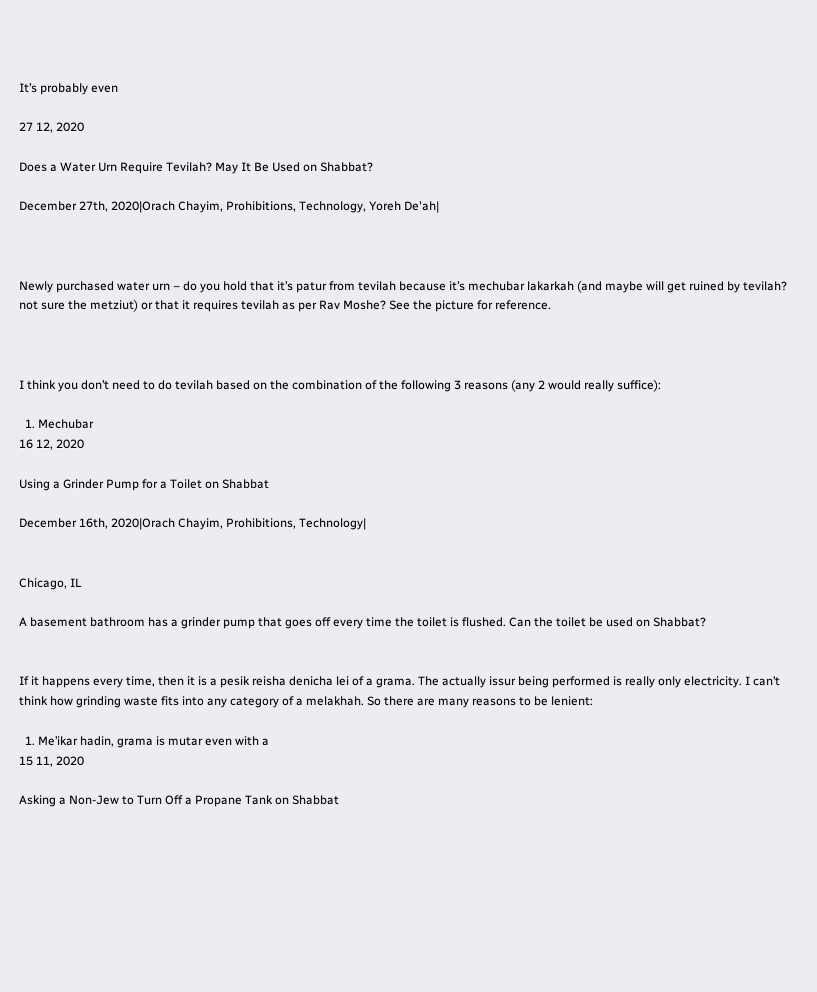It’s probably even

27 12, 2020

Does a Water Urn Require Tevilah? May It Be Used on Shabbat?

December 27th, 2020|Orach Chayim, Prohibitions, Technology, Yoreh De'ah|



Newly purchased water urn – do you hold that it’s patur from tevilah because it’s mechubar lakarkah (and maybe will get ruined by tevilah? not sure the metziut) or that it requires tevilah as per Rav Moshe? See the picture for reference.



I think you don’t need to do tevilah based on the combination of the following 3 reasons (any 2 would really suffice):

  1. Mechubar
16 12, 2020

Using a Grinder Pump for a Toilet on Shabbat

December 16th, 2020|Orach Chayim, Prohibitions, Technology|


Chicago, IL

A basement bathroom has a grinder pump that goes off every time the toilet is flushed. Can the toilet be used on Shabbat?


If it happens every time, then it is a pesik reisha denicha lei of a grama. The actually issur being performed is really only electricity. I can’t think how grinding waste fits into any category of a melakhah. So there are many reasons to be lenient:

  1. Me’ikar hadin, grama is mutar even with a
15 11, 2020

Asking a Non-Jew to Turn Off a Propane Tank on Shabbat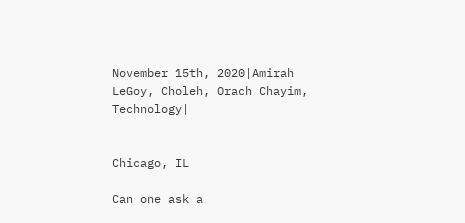November 15th, 2020|Amirah LeGoy, Choleh, Orach Chayim, Technology|


Chicago, IL

Can one ask a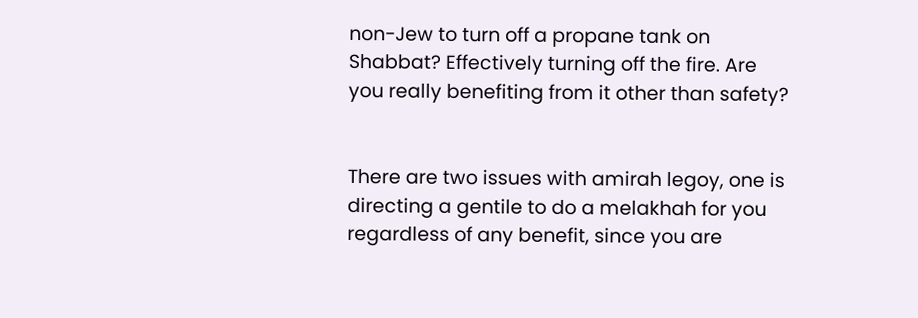non-Jew to turn off a propane tank on Shabbat? Effectively turning off the fire. Are you really benefiting from it other than safety?


There are two issues with amirah legoy, one is directing a gentile to do a melakhah for you regardless of any benefit, since you are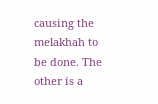causing the melakhah to be done. The other is a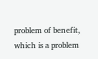problem of benefit, which is a problem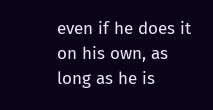even if he does it on his own, as long as he is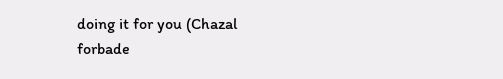doing it for you (Chazal forbade